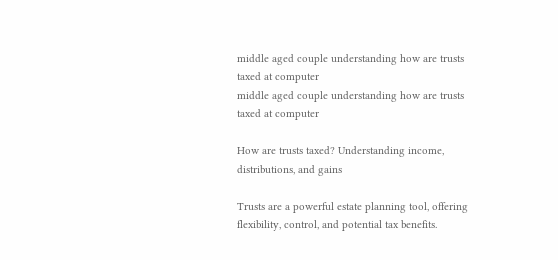middle aged couple understanding how are trusts taxed at computer
middle aged couple understanding how are trusts taxed at computer

How are trusts taxed? Understanding income, distributions, and gains

Trusts are a powerful estate planning tool, offering flexibility, control, and potential tax benefits.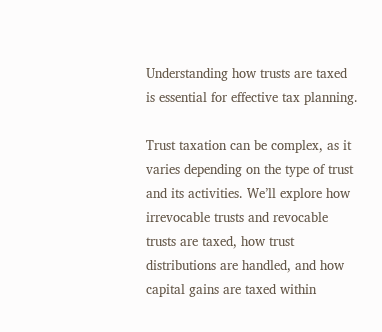Understanding how trusts are taxed is essential for effective tax planning.

Trust taxation can be complex, as it varies depending on the type of trust and its activities. We’ll explore how irrevocable trusts and revocable trusts are taxed, how trust distributions are handled, and how capital gains are taxed within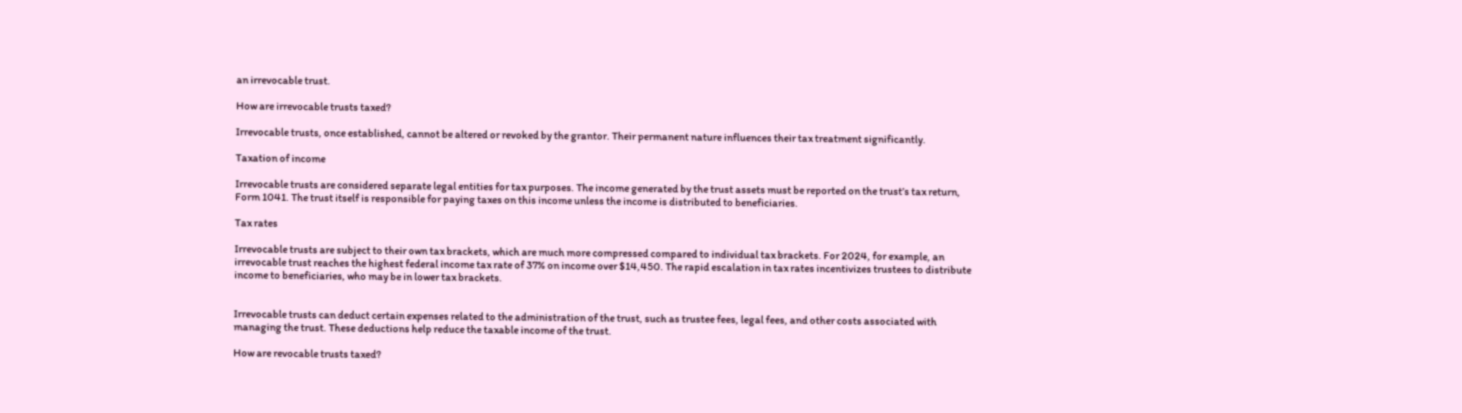an irrevocable trust.

How are irrevocable trusts taxed?

Irrevocable trusts, once established, cannot be altered or revoked by the grantor. Their permanent nature influences their tax treatment significantly.

Taxation of income

Irrevocable trusts are considered separate legal entities for tax purposes. The income generated by the trust assets must be reported on the trust’s tax return, Form 1041. The trust itself is responsible for paying taxes on this income unless the income is distributed to beneficiaries.

Tax rates

Irrevocable trusts are subject to their own tax brackets, which are much more compressed compared to individual tax brackets. For 2024, for example, an irrevocable trust reaches the highest federal income tax rate of 37% on income over $14,450. The rapid escalation in tax rates incentivizes trustees to distribute income to beneficiaries, who may be in lower tax brackets.


Irrevocable trusts can deduct certain expenses related to the administration of the trust, such as trustee fees, legal fees, and other costs associated with managing the trust. These deductions help reduce the taxable income of the trust.

How are revocable trusts taxed?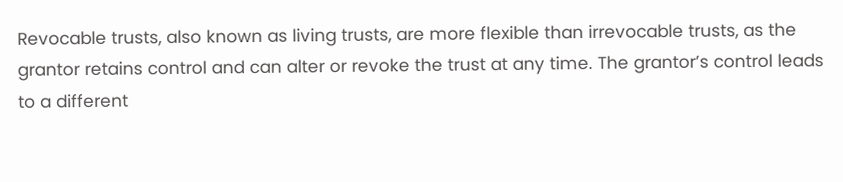Revocable trusts, also known as living trusts, are more flexible than irrevocable trusts, as the grantor retains control and can alter or revoke the trust at any time. The grantor’s control leads to a different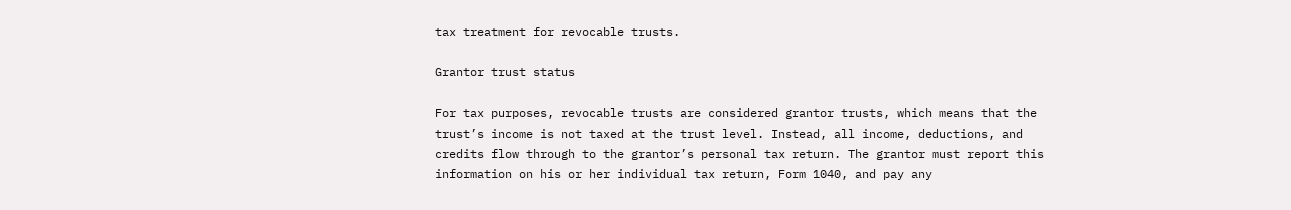tax treatment for revocable trusts.

Grantor trust status

For tax purposes, revocable trusts are considered grantor trusts, which means that the trust’s income is not taxed at the trust level. Instead, all income, deductions, and credits flow through to the grantor’s personal tax return. The grantor must report this information on his or her individual tax return, Form 1040, and pay any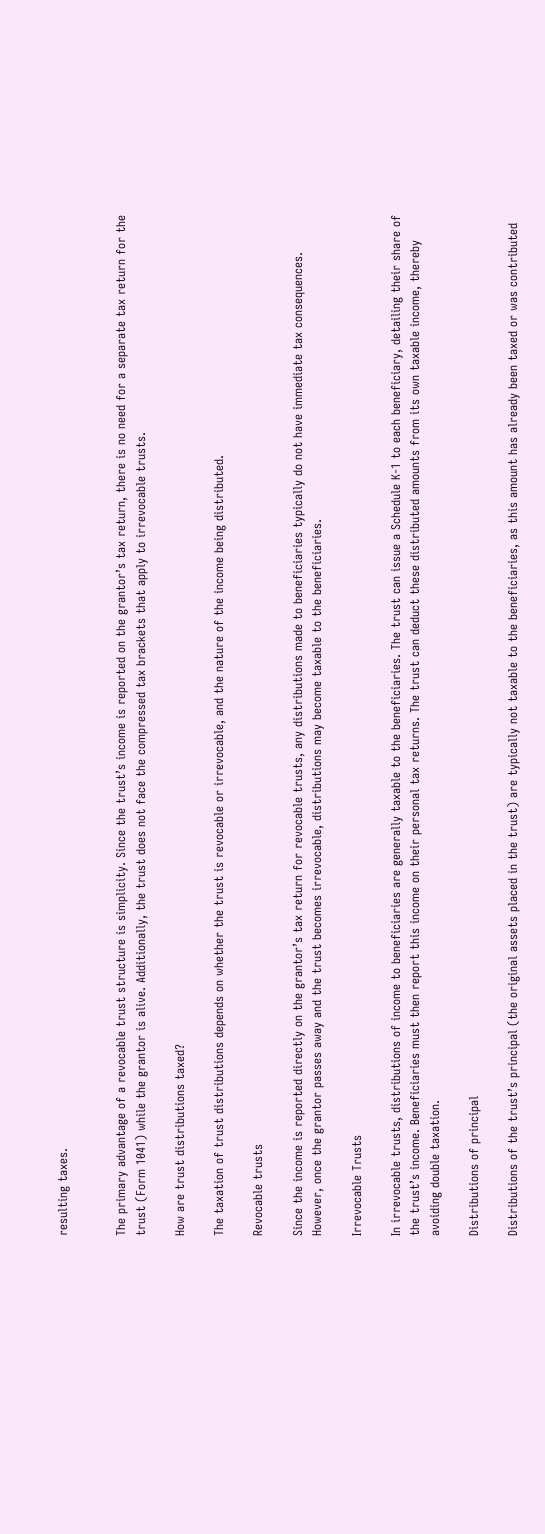resulting taxes.


The primary advantage of a revocable trust structure is simplicity. Since the trust’s income is reported on the grantor’s tax return, there is no need for a separate tax return for the trust (Form 1041) while the grantor is alive. Additionally, the trust does not face the compressed tax brackets that apply to irrevocable trusts.

How are trust distributions taxed?

The taxation of trust distributions depends on whether the trust is revocable or irrevocable, and the nature of the income being distributed.

Revocable trusts

Since the income is reported directly on the grantor’s tax return for revocable trusts, any distributions made to beneficiaries typically do not have immediate tax consequences. However, once the grantor passes away and the trust becomes irrevocable, distributions may become taxable to the beneficiaries.

Irrevocable Trusts

In irrevocable trusts, distributions of income to beneficiaries are generally taxable to the beneficiaries. The trust can issue a Schedule K-1 to each beneficiary, detailing their share of the trust’s income. Beneficiaries must then report this income on their personal tax returns. The trust can deduct these distributed amounts from its own taxable income, thereby avoiding double taxation.

Distributions of principal

Distributions of the trust’s principal (the original assets placed in the trust) are typically not taxable to the beneficiaries, as this amount has already been taxed or was contributed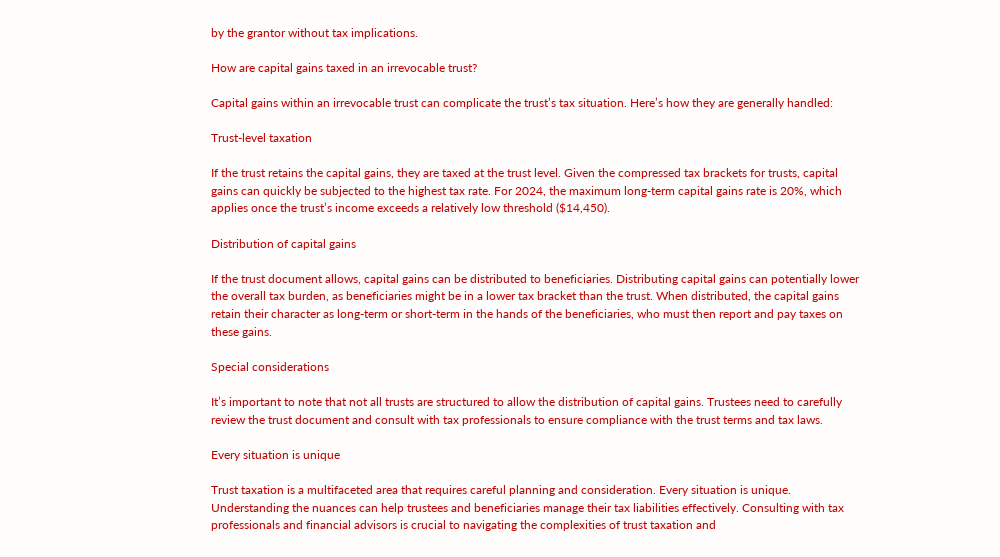by the grantor without tax implications.

How are capital gains taxed in an irrevocable trust?

Capital gains within an irrevocable trust can complicate the trust’s tax situation. Here’s how they are generally handled:

Trust-level taxation

If the trust retains the capital gains, they are taxed at the trust level. Given the compressed tax brackets for trusts, capital gains can quickly be subjected to the highest tax rate. For 2024, the maximum long-term capital gains rate is 20%, which applies once the trust’s income exceeds a relatively low threshold ($14,450).

Distribution of capital gains

If the trust document allows, capital gains can be distributed to beneficiaries. Distributing capital gains can potentially lower the overall tax burden, as beneficiaries might be in a lower tax bracket than the trust. When distributed, the capital gains retain their character as long-term or short-term in the hands of the beneficiaries, who must then report and pay taxes on these gains.

Special considerations

It’s important to note that not all trusts are structured to allow the distribution of capital gains. Trustees need to carefully review the trust document and consult with tax professionals to ensure compliance with the trust terms and tax laws.

Every situation is unique

Trust taxation is a multifaceted area that requires careful planning and consideration. Every situation is unique. Understanding the nuances can help trustees and beneficiaries manage their tax liabilities effectively. Consulting with tax professionals and financial advisors is crucial to navigating the complexities of trust taxation and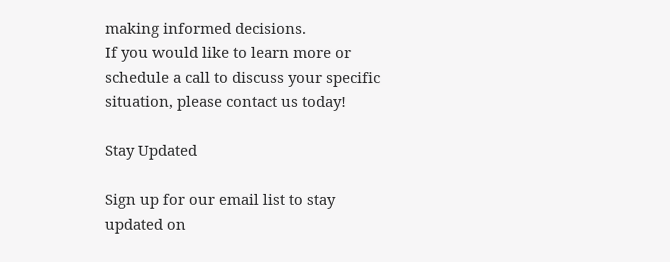making informed decisions.
If you would like to learn more or schedule a call to discuss your specific situation, please contact us today!

Stay Updated

Sign up for our email list to stay updated on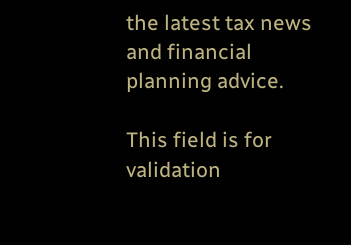the latest tax news and financial planning advice.

This field is for validation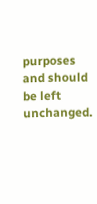purposes and should be left unchanged.